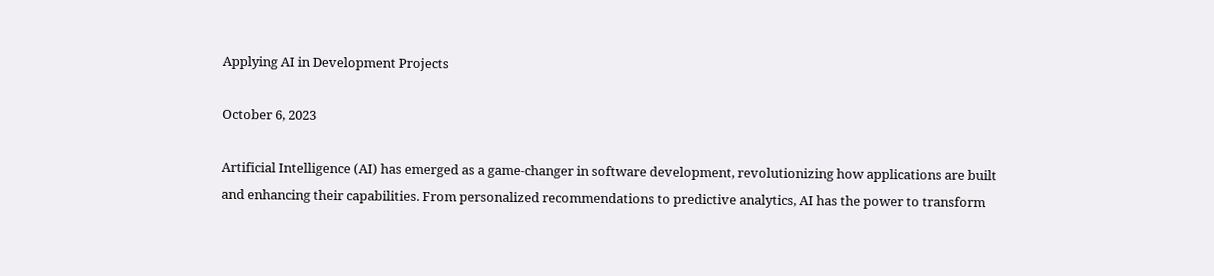Applying AI in Development Projects

October 6, 2023

Artificial Intelligence (AI) has emerged as a game-changer in software development, revolutionizing how applications are built and enhancing their capabilities. From personalized recommendations to predictive analytics, AI has the power to transform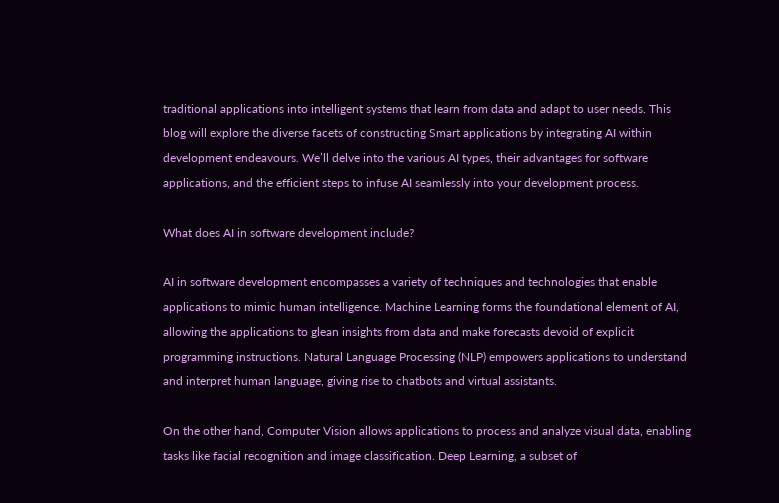traditional applications into intelligent systems that learn from data and adapt to user needs. This blog will explore the diverse facets of constructing Smart applications by integrating AI within development endeavours. We’ll delve into the various AI types, their advantages for software applications, and the efficient steps to infuse AI seamlessly into your development process.

What does AI in software development include?

AI in software development encompasses a variety of techniques and technologies that enable applications to mimic human intelligence. Machine Learning forms the foundational element of AI, allowing the applications to glean insights from data and make forecasts devoid of explicit programming instructions. Natural Language Processing (NLP) empowers applications to understand and interpret human language, giving rise to chatbots and virtual assistants.

On the other hand, Computer Vision allows applications to process and analyze visual data, enabling tasks like facial recognition and image classification. Deep Learning, a subset of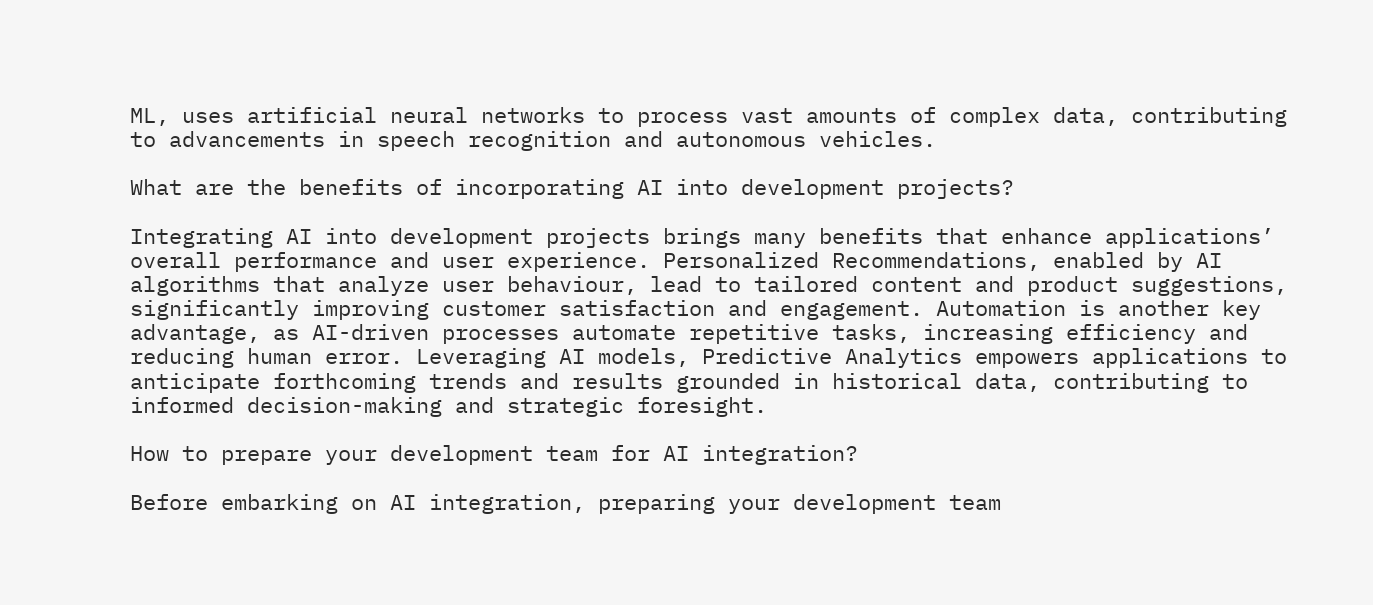ML, uses artificial neural networks to process vast amounts of complex data, contributing to advancements in speech recognition and autonomous vehicles.

What are the benefits of incorporating AI into development projects?

Integrating AI into development projects brings many benefits that enhance applications’ overall performance and user experience. Personalized Recommendations, enabled by AI algorithms that analyze user behaviour, lead to tailored content and product suggestions, significantly improving customer satisfaction and engagement. Automation is another key advantage, as AI-driven processes automate repetitive tasks, increasing efficiency and reducing human error. Leveraging AI models, Predictive Analytics empowers applications to anticipate forthcoming trends and results grounded in historical data, contributing to informed decision-making and strategic foresight.

How to prepare your development team for AI integration?

Before embarking on AI integration, preparing your development team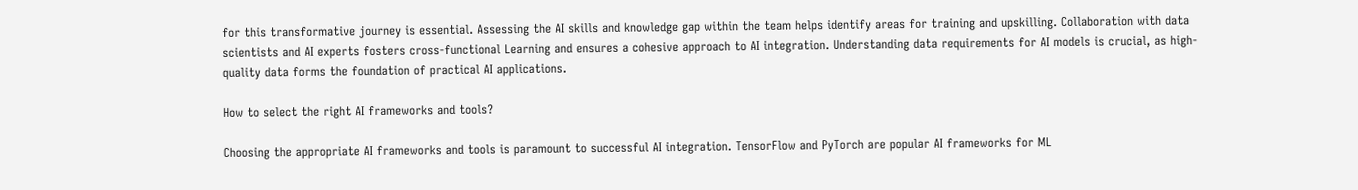for this transformative journey is essential. Assessing the AI skills and knowledge gap within the team helps identify areas for training and upskilling. Collaboration with data scientists and AI experts fosters cross-functional Learning and ensures a cohesive approach to AI integration. Understanding data requirements for AI models is crucial, as high-quality data forms the foundation of practical AI applications.

How to select the right AI frameworks and tools?

Choosing the appropriate AI frameworks and tools is paramount to successful AI integration. TensorFlow and PyTorch are popular AI frameworks for ML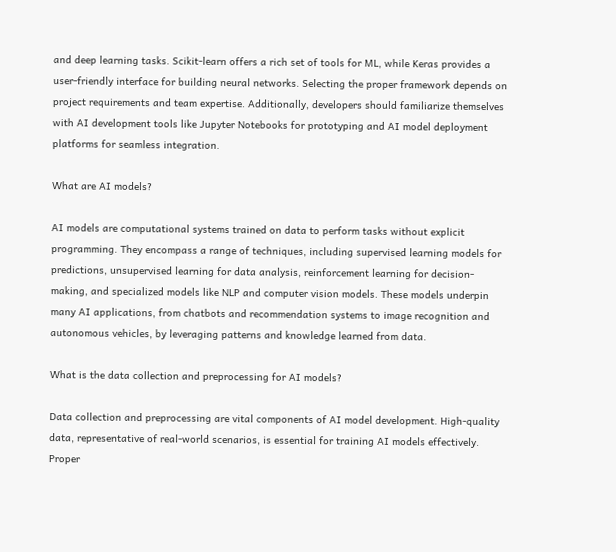and deep learning tasks. Scikit-learn offers a rich set of tools for ML, while Keras provides a user-friendly interface for building neural networks. Selecting the proper framework depends on project requirements and team expertise. Additionally, developers should familiarize themselves with AI development tools like Jupyter Notebooks for prototyping and AI model deployment platforms for seamless integration.

What are AI models?

AI models are computational systems trained on data to perform tasks without explicit programming. They encompass a range of techniques, including supervised learning models for predictions, unsupervised learning for data analysis, reinforcement learning for decision-making, and specialized models like NLP and computer vision models. These models underpin many AI applications, from chatbots and recommendation systems to image recognition and autonomous vehicles, by leveraging patterns and knowledge learned from data.

What is the data collection and preprocessing for AI models?

Data collection and preprocessing are vital components of AI model development. High-quality data, representative of real-world scenarios, is essential for training AI models effectively. Proper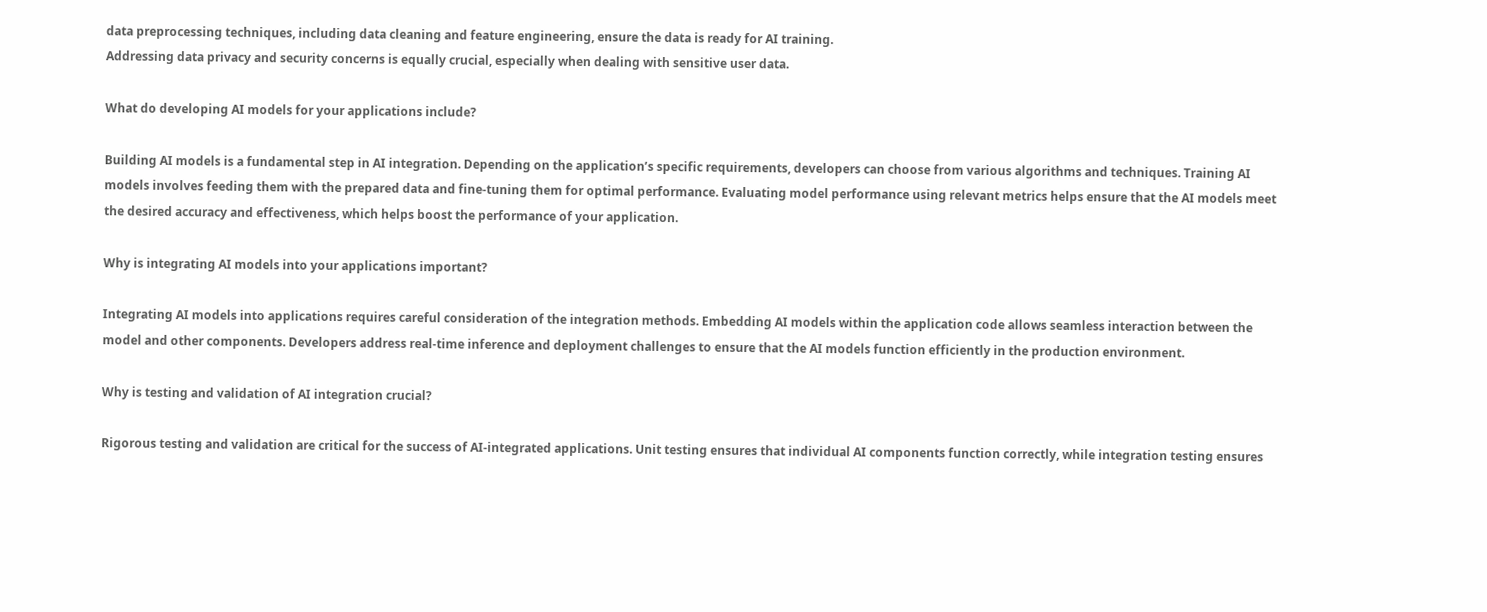data preprocessing techniques, including data cleaning and feature engineering, ensure the data is ready for AI training.
Addressing data privacy and security concerns is equally crucial, especially when dealing with sensitive user data.

What do developing AI models for your applications include?

Building AI models is a fundamental step in AI integration. Depending on the application’s specific requirements, developers can choose from various algorithms and techniques. Training AI models involves feeding them with the prepared data and fine-tuning them for optimal performance. Evaluating model performance using relevant metrics helps ensure that the AI models meet the desired accuracy and effectiveness, which helps boost the performance of your application.

Why is integrating AI models into your applications important?

Integrating AI models into applications requires careful consideration of the integration methods. Embedding AI models within the application code allows seamless interaction between the model and other components. Developers address real-time inference and deployment challenges to ensure that the AI models function efficiently in the production environment.

Why is testing and validation of AI integration crucial?

Rigorous testing and validation are critical for the success of AI-integrated applications. Unit testing ensures that individual AI components function correctly, while integration testing ensures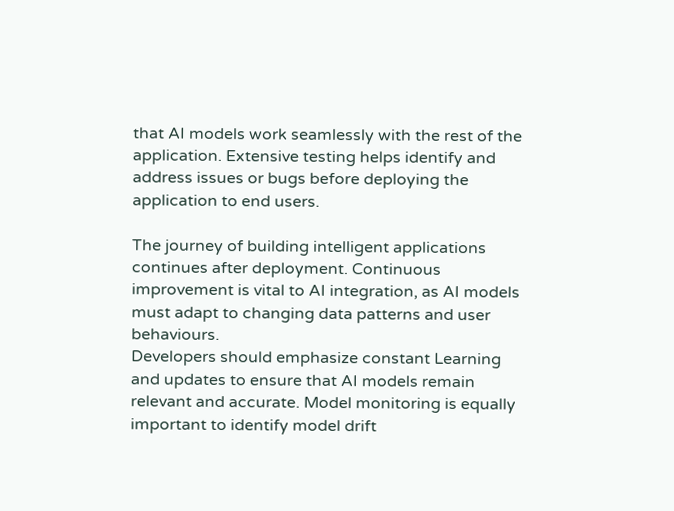that AI models work seamlessly with the rest of the application. Extensive testing helps identify and address issues or bugs before deploying the application to end users.

The journey of building intelligent applications continues after deployment. Continuous improvement is vital to AI integration, as AI models must adapt to changing data patterns and user behaviours.
Developers should emphasize constant Learning and updates to ensure that AI models remain relevant and accurate. Model monitoring is equally important to identify model drift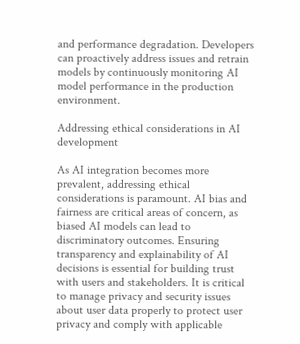and performance degradation. Developers can proactively address issues and retrain models by continuously monitoring AI model performance in the production environment.

Addressing ethical considerations in AI development

As AI integration becomes more prevalent, addressing ethical considerations is paramount. AI bias and fairness are critical areas of concern, as biased AI models can lead to discriminatory outcomes. Ensuring transparency and explainability of AI decisions is essential for building trust with users and stakeholders. It is critical to manage privacy and security issues about user data properly to protect user privacy and comply with applicable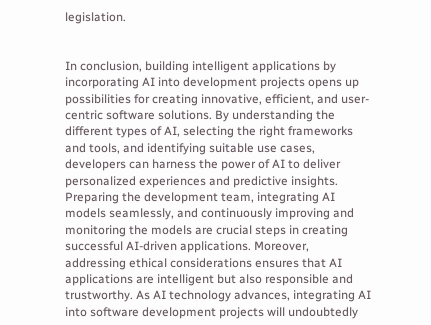legislation.


In conclusion, building intelligent applications by incorporating AI into development projects opens up possibilities for creating innovative, efficient, and user-centric software solutions. By understanding the different types of AI, selecting the right frameworks and tools, and identifying suitable use cases, developers can harness the power of AI to deliver personalized experiences and predictive insights. Preparing the development team, integrating AI models seamlessly, and continuously improving and monitoring the models are crucial steps in creating successful AI-driven applications. Moreover, addressing ethical considerations ensures that AI applications are intelligent but also responsible and trustworthy. As AI technology advances, integrating AI into software development projects will undoubtedly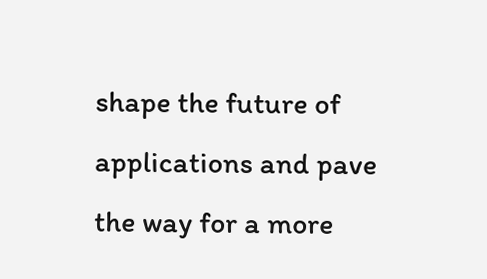shape the future of applications and pave the way for a more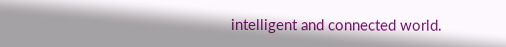intelligent and connected world.